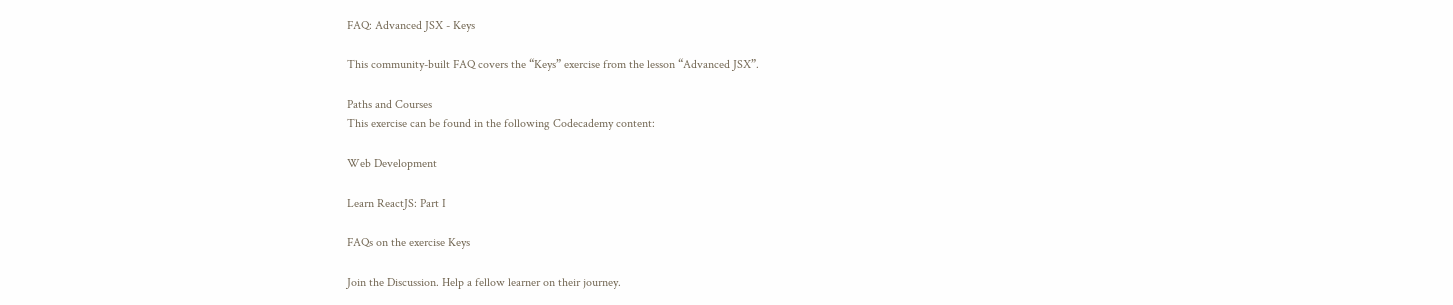FAQ: Advanced JSX - Keys

This community-built FAQ covers the “Keys” exercise from the lesson “Advanced JSX”.

Paths and Courses
This exercise can be found in the following Codecademy content:

Web Development

Learn ReactJS: Part I

FAQs on the exercise Keys

Join the Discussion. Help a fellow learner on their journey.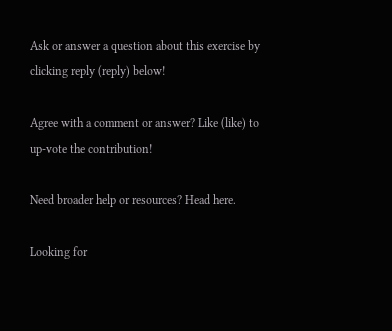Ask or answer a question about this exercise by clicking reply (reply) below!

Agree with a comment or answer? Like (like) to up-vote the contribution!

Need broader help or resources? Head here.

Looking for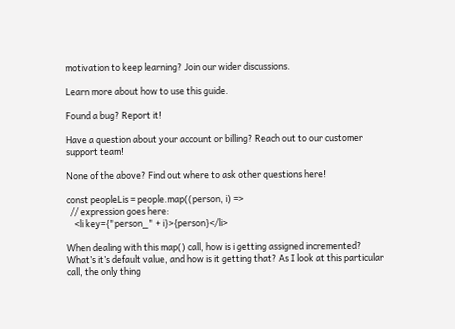motivation to keep learning? Join our wider discussions.

Learn more about how to use this guide.

Found a bug? Report it!

Have a question about your account or billing? Reach out to our customer support team!

None of the above? Find out where to ask other questions here!

const peopleLis = people.map((person, i) =>
  // expression goes here:
    <li key={"person_" + i}>{person}</li>

When dealing with this map() call, how is i getting assigned incremented? What’s it’s default value, and how is it getting that? As I look at this particular call, the only thing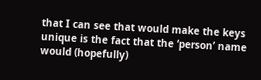that I can see that would make the keys unique is the fact that the ‘person’ name would (hopefully)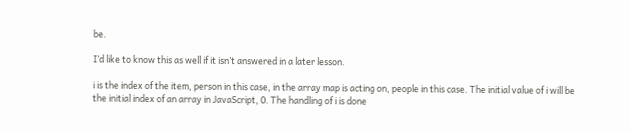be.

I’d like to know this as well if it isn’t answered in a later lesson.

i is the index of the item, person in this case, in the array map is acting on, people in this case. The initial value of i will be the initial index of an array in JavaScript, 0. The handling of i is done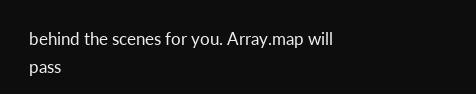behind the scenes for you. Array.map will pass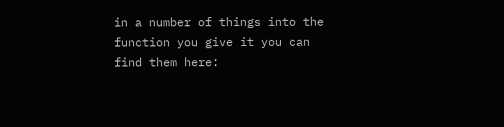in a number of things into the function you give it you can find them here: